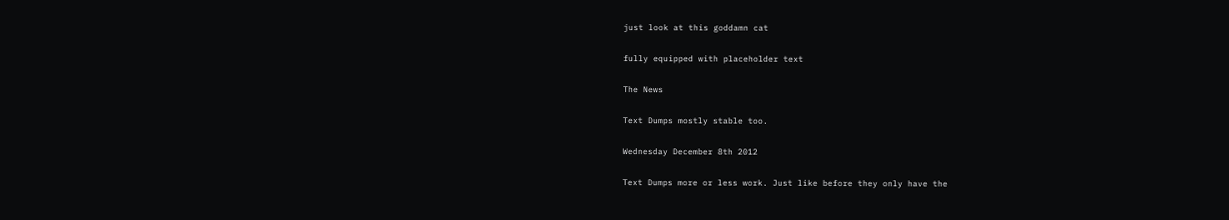just look at this goddamn cat

fully equipped with placeholder text

The News

Text Dumps mostly stable too.

Wednesday December 8th 2012

Text Dumps more or less work. Just like before they only have the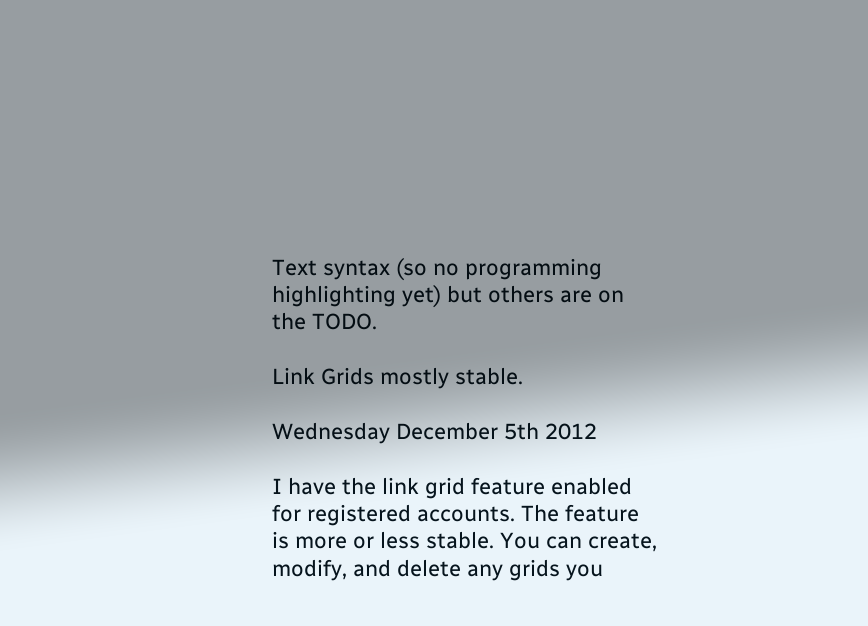Text syntax (so no programming highlighting yet) but others are on the TODO.

Link Grids mostly stable.

Wednesday December 5th 2012

I have the link grid feature enabled for registered accounts. The feature is more or less stable. You can create, modify, and delete any grids you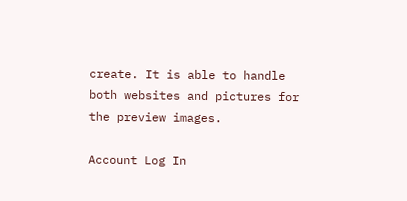create. It is able to handle both websites and pictures for the preview images.

Account Log In